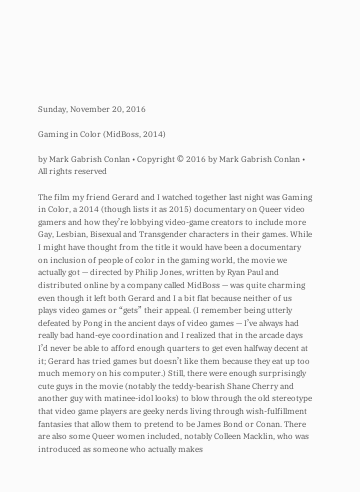Sunday, November 20, 2016

Gaming in Color (MidBoss, 2014)

by Mark Gabrish Conlan • Copyright © 2016 by Mark Gabrish Conlan • All rights reserved

The film my friend Gerard and I watched together last night was Gaming in Color, a 2014 (though lists it as 2015) documentary on Queer video gamers and how they’re lobbying video-game creators to include more Gay, Lesbian, Bisexual and Transgender characters in their games. While I might have thought from the title it would have been a documentary on inclusion of people of color in the gaming world, the movie we actually got — directed by Philip Jones, written by Ryan Paul and distributed online by a company called MidBoss — was quite charming even though it left both Gerard and I a bit flat because neither of us plays video games or “gets” their appeal. (I remember being utterly defeated by Pong in the ancient days of video games — I’ve always had really bad hand-eye coordination and I realized that in the arcade days I’d never be able to afford enough quarters to get even halfway decent at it; Gerard has tried games but doesn’t like them because they eat up too much memory on his computer.) Still, there were enough surprisingly cute guys in the movie (notably the teddy-bearish Shane Cherry and another guy with matinee-idol looks) to blow through the old stereotype that video game players are geeky nerds living through wish-fulfillment fantasies that allow them to pretend to be James Bond or Conan. There are also some Queer women included, notably Colleen Macklin, who was introduced as someone who actually makes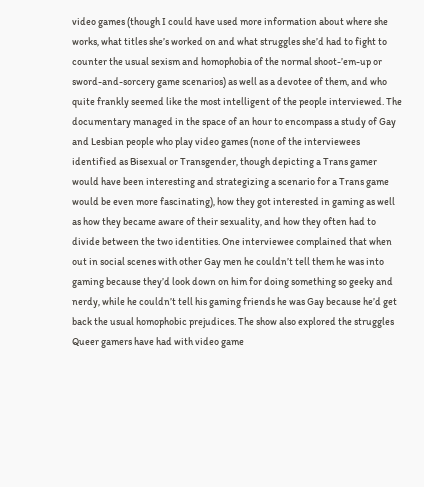video games (though I could have used more information about where she works, what titles she’s worked on and what struggles she’d had to fight to counter the usual sexism and homophobia of the normal shoot-’em-up or sword-and-sorcery game scenarios) as well as a devotee of them, and who quite frankly seemed like the most intelligent of the people interviewed. The documentary managed in the space of an hour to encompass a study of Gay and Lesbian people who play video games (none of the interviewees identified as Bisexual or Transgender, though depicting a Trans gamer would have been interesting and strategizing a scenario for a Trans game would be even more fascinating), how they got interested in gaming as well as how they became aware of their sexuality, and how they often had to divide between the two identities. One interviewee complained that when out in social scenes with other Gay men he couldn’t tell them he was into gaming because they’d look down on him for doing something so geeky and nerdy, while he couldn’t tell his gaming friends he was Gay because he’d get back the usual homophobic prejudices. The show also explored the struggles Queer gamers have had with video game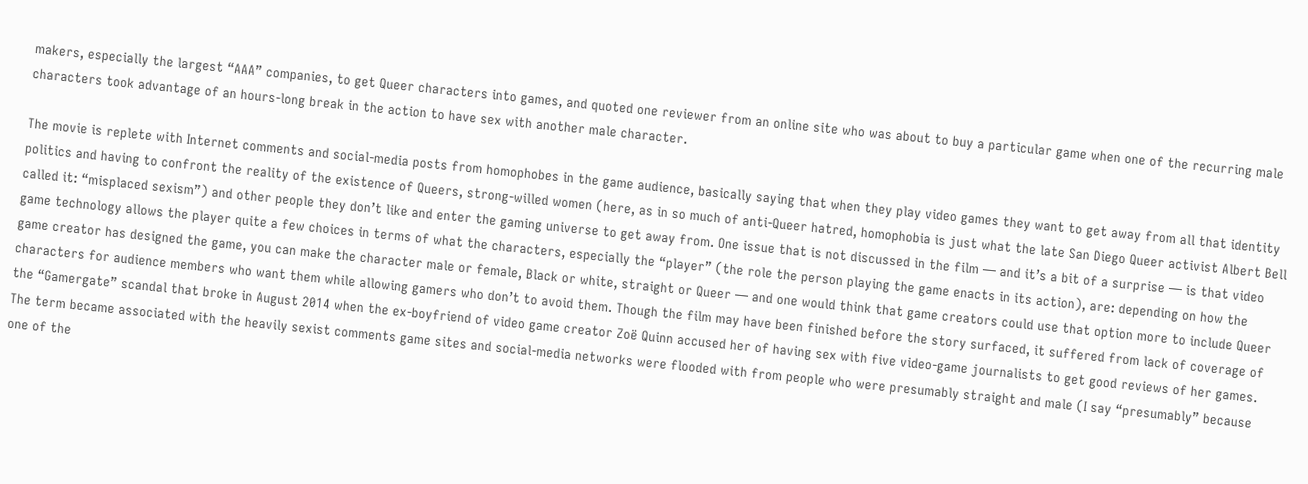makers, especially the largest “AAA” companies, to get Queer characters into games, and quoted one reviewer from an online site who was about to buy a particular game when one of the recurring male characters took advantage of an hours-long break in the action to have sex with another male character.

The movie is replete with Internet comments and social-media posts from homophobes in the game audience, basically saying that when they play video games they want to get away from all that identity politics and having to confront the reality of the existence of Queers, strong-willed women (here, as in so much of anti-Queer hatred, homophobia is just what the late San Diego Queer activist Albert Bell called it: “misplaced sexism”) and other people they don’t like and enter the gaming universe to get away from. One issue that is not discussed in the film — and it’s a bit of a surprise — is that video game technology allows the player quite a few choices in terms of what the characters, especially the “player” (the role the person playing the game enacts in its action), are: depending on how the game creator has designed the game, you can make the character male or female, Black or white, straight or Queer — and one would think that game creators could use that option more to include Queer characters for audience members who want them while allowing gamers who don’t to avoid them. Though the film may have been finished before the story surfaced, it suffered from lack of coverage of the “Gamergate” scandal that broke in August 2014 when the ex-boyfriend of video game creator Zoë Quinn accused her of having sex with five video-game journalists to get good reviews of her games. The term became associated with the heavily sexist comments game sites and social-media networks were flooded with from people who were presumably straight and male (I say “presumably” because one of the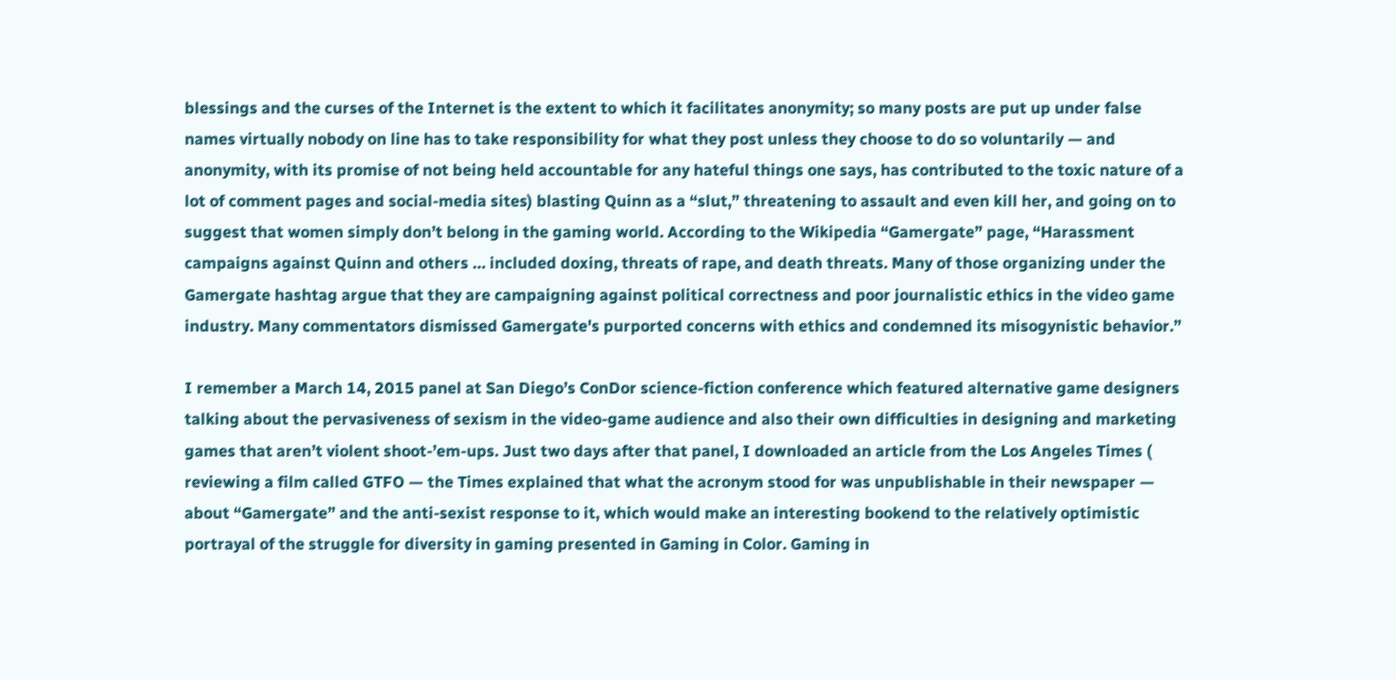blessings and the curses of the Internet is the extent to which it facilitates anonymity; so many posts are put up under false names virtually nobody on line has to take responsibility for what they post unless they choose to do so voluntarily — and anonymity, with its promise of not being held accountable for any hateful things one says, has contributed to the toxic nature of a lot of comment pages and social-media sites) blasting Quinn as a “slut,” threatening to assault and even kill her, and going on to suggest that women simply don’t belong in the gaming world. According to the Wikipedia “Gamergate” page, “Harassment campaigns against Quinn and others … included doxing, threats of rape, and death threats. Many of those organizing under the Gamergate hashtag argue that they are campaigning against political correctness and poor journalistic ethics in the video game industry. Many commentators dismissed Gamergate's purported concerns with ethics and condemned its misogynistic behavior.”

I remember a March 14, 2015 panel at San Diego’s ConDor science-fiction conference which featured alternative game designers talking about the pervasiveness of sexism in the video-game audience and also their own difficulties in designing and marketing games that aren’t violent shoot-’em-ups. Just two days after that panel, I downloaded an article from the Los Angeles Times ( reviewing a film called GTFO — the Times explained that what the acronym stood for was unpublishable in their newspaper — about “Gamergate” and the anti-sexist response to it, which would make an interesting bookend to the relatively optimistic portrayal of the struggle for diversity in gaming presented in Gaming in Color. Gaming in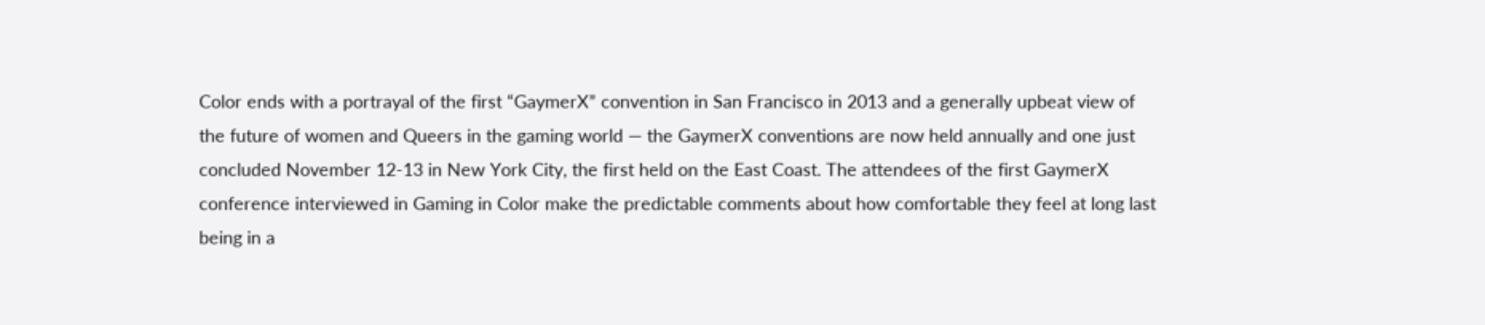Color ends with a portrayal of the first “GaymerX” convention in San Francisco in 2013 and a generally upbeat view of the future of women and Queers in the gaming world — the GaymerX conventions are now held annually and one just concluded November 12-13 in New York City, the first held on the East Coast. The attendees of the first GaymerX conference interviewed in Gaming in Color make the predictable comments about how comfortable they feel at long last being in a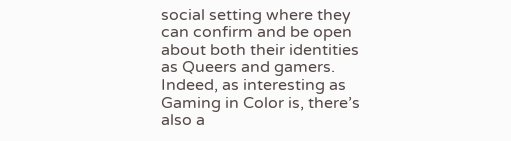social setting where they can confirm and be open about both their identities as Queers and gamers. Indeed, as interesting as Gaming in Color is, there’s also a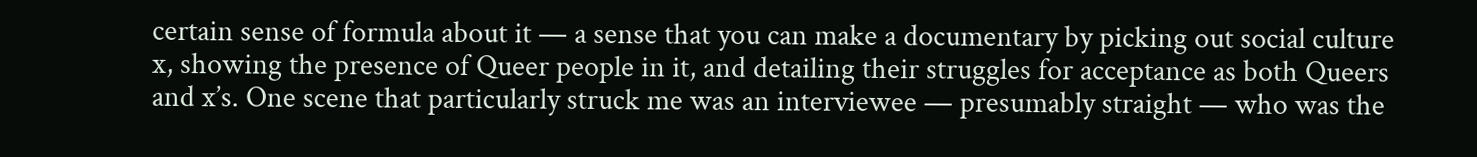certain sense of formula about it — a sense that you can make a documentary by picking out social culture x, showing the presence of Queer people in it, and detailing their struggles for acceptance as both Queers and x’s. One scene that particularly struck me was an interviewee — presumably straight — who was the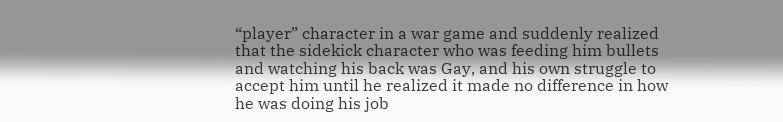“player” character in a war game and suddenly realized that the sidekick character who was feeding him bullets and watching his back was Gay, and his own struggle to accept him until he realized it made no difference in how he was doing his job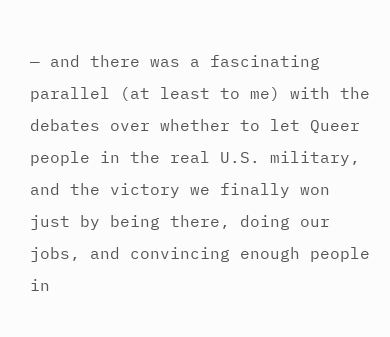— and there was a fascinating parallel (at least to me) with the debates over whether to let Queer people in the real U.S. military, and the victory we finally won just by being there, doing our jobs, and convincing enough people in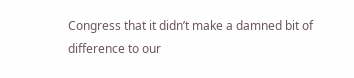Congress that it didn’t make a damned bit of difference to our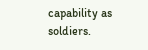capability as soldiers.